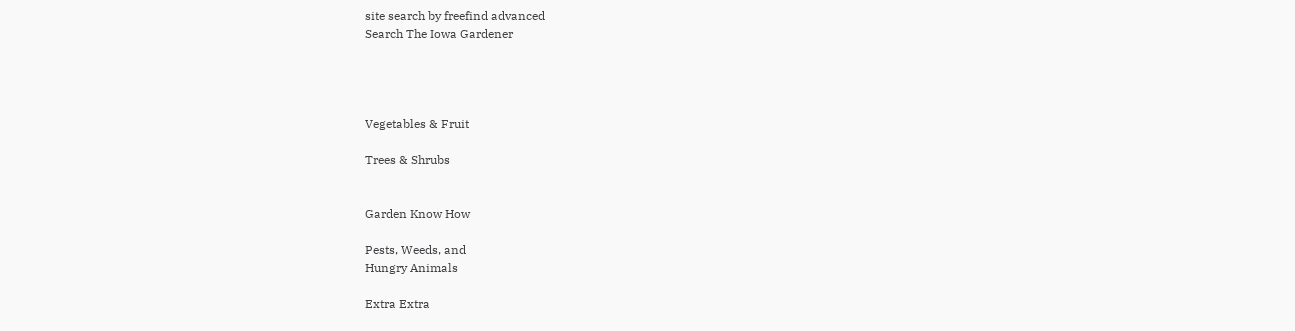site search by freefind advanced
Search The Iowa Gardener




Vegetables & Fruit

Trees & Shrubs


Garden Know How

Pests, Weeds, and
Hungry Animals

Extra Extra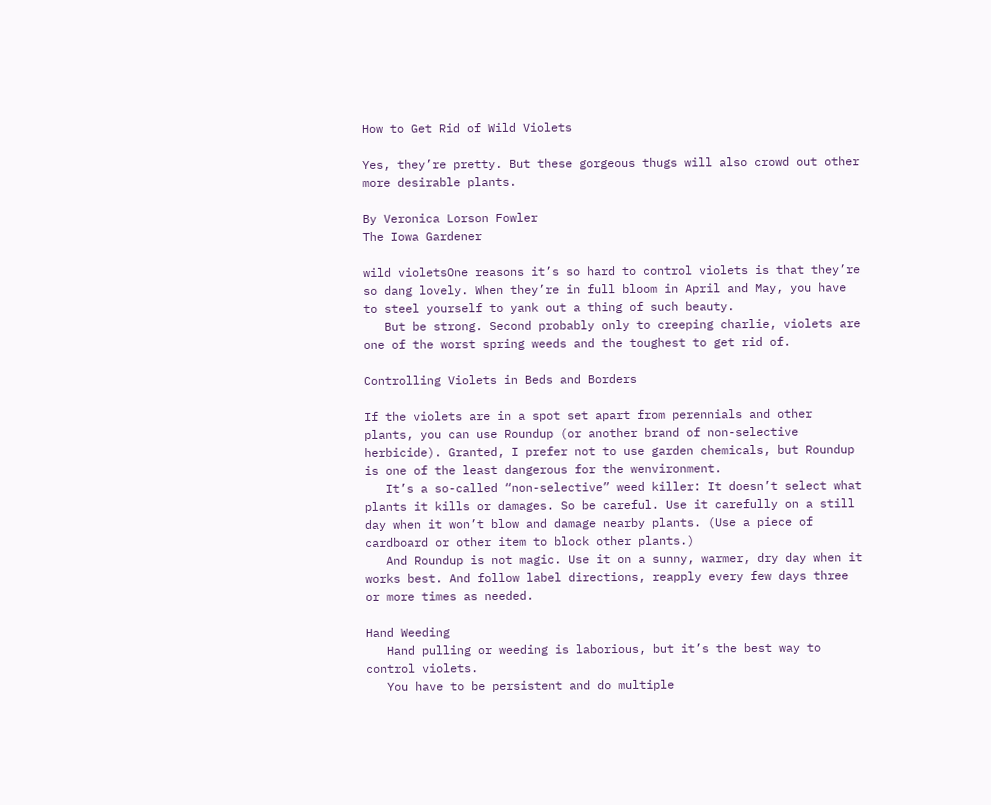How to Get Rid of Wild Violets

Yes, they’re pretty. But these gorgeous thugs will also crowd out other more desirable plants.

By Veronica Lorson Fowler
The Iowa Gardener

wild violetsOne reasons it’s so hard to control violets is that they’re so dang lovely. When they’re in full bloom in April and May, you have to steel yourself to yank out a thing of such beauty.
   But be strong. Second probably only to creeping charlie, violets are one of the worst spring weeds and the toughest to get rid of.

Controlling Violets in Beds and Borders

If the violets are in a spot set apart from perennials and other plants, you can use Roundup (or another brand of non-selective herbicide). Granted, I prefer not to use garden chemicals, but Roundup is one of the least dangerous for the wenvironment.
   It’s a so-called “non-selective” weed killer: It doesn’t select what plants it kills or damages. So be careful. Use it carefully on a still day when it won’t blow and damage nearby plants. (Use a piece of cardboard or other item to block other plants.)
   And Roundup is not magic. Use it on a sunny, warmer, dry day when it works best. And follow label directions, reapply every few days three or more times as needed.

Hand Weeding
   Hand pulling or weeding is laborious, but it’s the best way to control violets.
   You have to be persistent and do multiple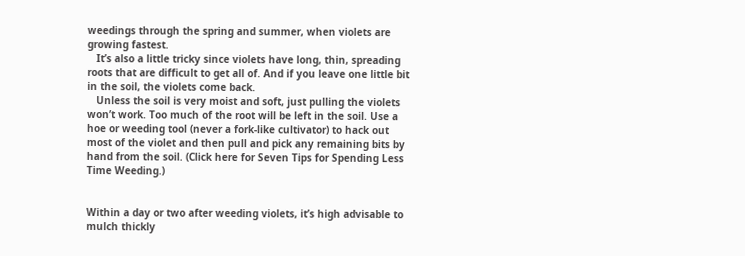weedings through the spring and summer, when violets are growing fastest.
   It’s also a little tricky since violets have long, thin, spreading roots that are difficult to get all of. And if you leave one little bit in the soil, the violets come back.
   Unless the soil is very moist and soft, just pulling the violets won’t work. Too much of the root will be left in the soil. Use a hoe or weeding tool (never a fork-like cultivator) to hack out most of the violet and then pull and pick any remaining bits by hand from the soil. (Click here for Seven Tips for Spending Less Time Weeding.)


Within a day or two after weeding violets, it’s high advisable to mulch thickly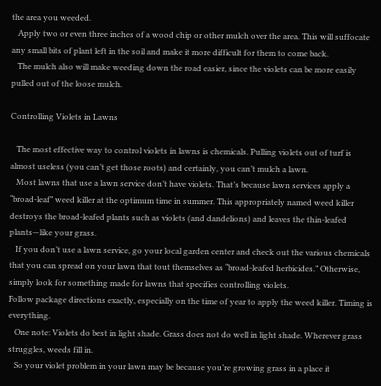the area you weeded.
   Apply two or even three inches of a wood chip or other mulch over the area. This will suffocate any small bits of plant left in the soil and make it more difficult for them to come back.
   The mulch also will make weeding down the road easier, since the violets can be more easily pulled out of the loose mulch.

Controlling Violets in Lawns

   The most effective way to control violets in lawns is chemicals. Pulling violets out of turf is almost useless (you can’t get those roots) and certainly, you can’t mulch a lawn.
   Most lawns that use a lawn service don’t have violets. That’s because lawn services apply a “broad-leaf” weed killer at the optimum time in summer. This appropriately named weed killer destroys the broad-leafed plants such as violets (and dandelions) and leaves the thin-leafed plants—like your grass.
   If you don’t use a lawn service, go your local garden center and check out the various chemicals that you can spread on your lawn that tout themselves as “broad-leafed herbicides.” Otherwise, simply look for something made for lawns that specifies controlling violets.
Follow package directions exactly, especially on the time of year to apply the weed killer. Timing is everything.
   One note: Violets do best in light shade. Grass does not do well in light shade. Wherever grass struggles, weeds fill in.
   So your violet problem in your lawn may be because you’re growing grass in a place it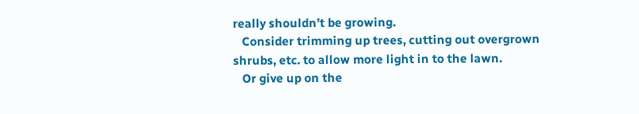really shouldn’t be growing.
   Consider trimming up trees, cutting out overgrown shrubs, etc. to allow more light in to the lawn.
   Or give up on the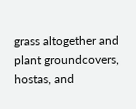grass altogether and plant groundcovers, hostas, and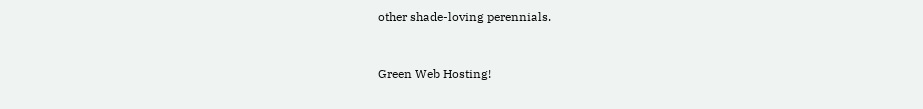other shade-loving perennials.



Green Web Hosting!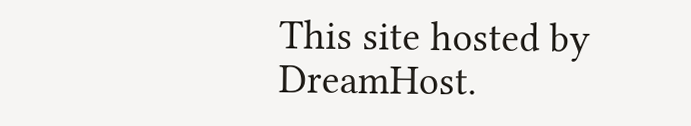This site hosted by DreamHost.